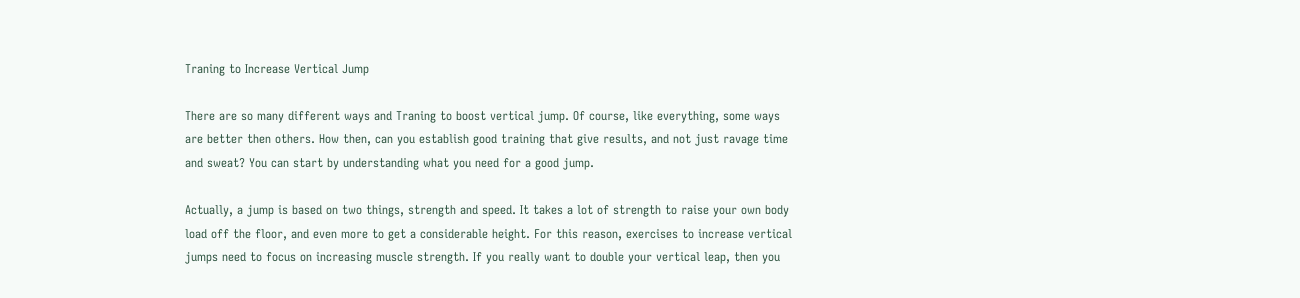Traning to Increase Vertical Jump

There are so many different ways and Traning to boost vertical jump. Of course, like everything, some ways are better then others. How then, can you establish good training that give results, and not just ravage time and sweat? You can start by understanding what you need for a good jump.

Actually, a jump is based on two things, strength and speed. It takes a lot of strength to raise your own body load off the floor, and even more to get a considerable height. For this reason, exercises to increase vertical jumps need to focus on increasing muscle strength. If you really want to double your vertical leap, then you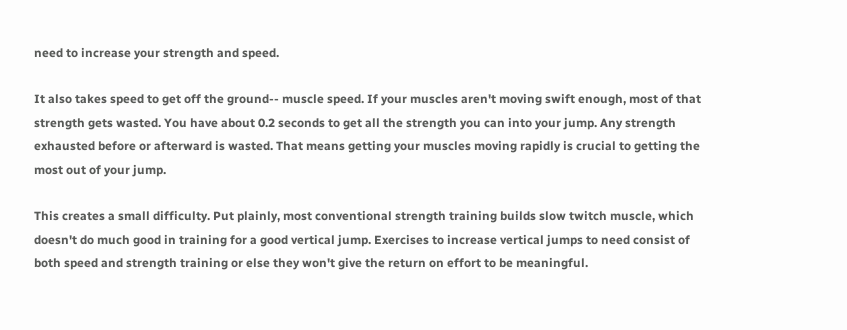need to increase your strength and speed.

It also takes speed to get off the ground-- muscle speed. If your muscles aren't moving swift enough, most of that strength gets wasted. You have about 0.2 seconds to get all the strength you can into your jump. Any strength exhausted before or afterward is wasted. That means getting your muscles moving rapidly is crucial to getting the most out of your jump.

This creates a small difficulty. Put plainly, most conventional strength training builds slow twitch muscle, which doesn't do much good in training for a good vertical jump. Exercises to increase vertical jumps to need consist of both speed and strength training or else they won't give the return on effort to be meaningful.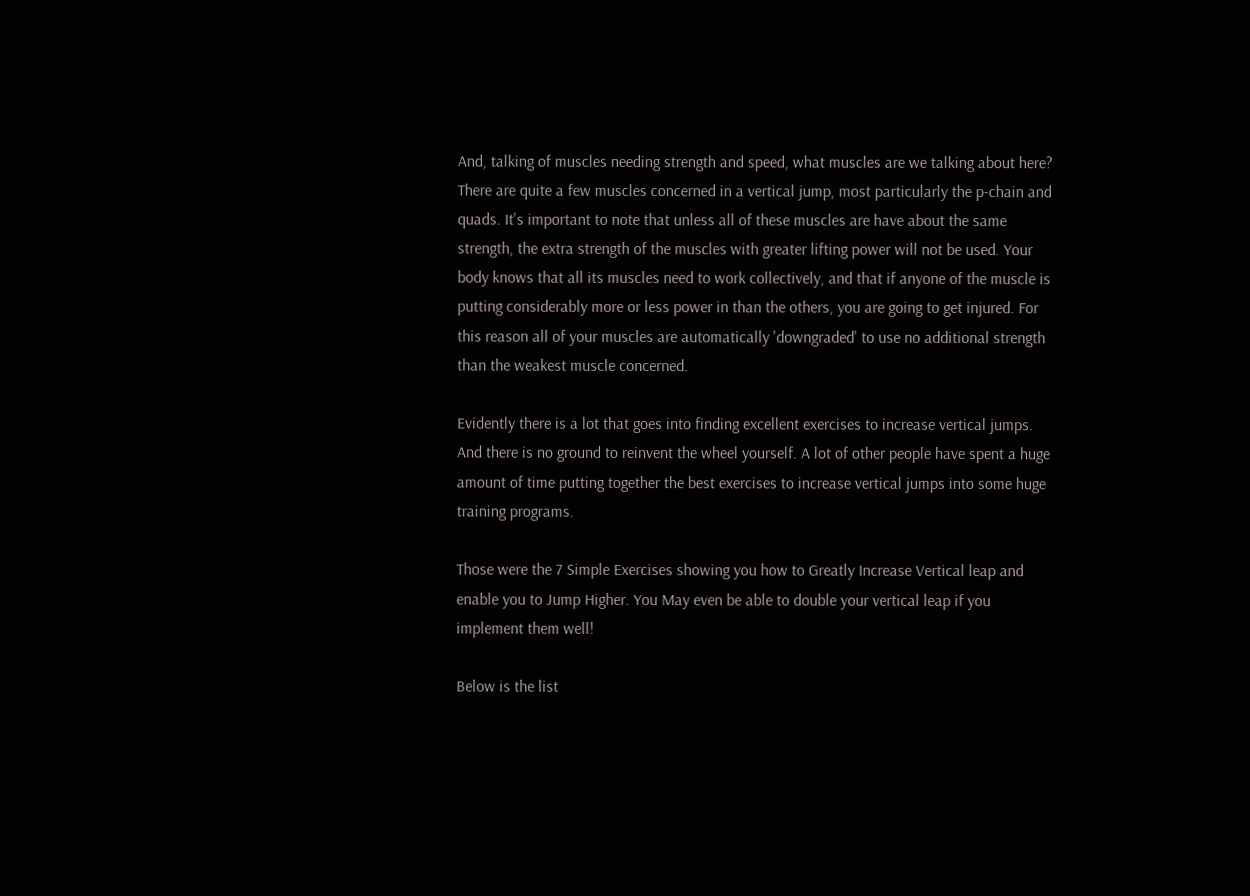And, talking of muscles needing strength and speed, what muscles are we talking about here? There are quite a few muscles concerned in a vertical jump, most particularly the p-chain and quads. It's important to note that unless all of these muscles are have about the same strength, the extra strength of the muscles with greater lifting power will not be used. Your body knows that all its muscles need to work collectively, and that if anyone of the muscle is putting considerably more or less power in than the others, you are going to get injured. For this reason all of your muscles are automatically 'downgraded' to use no additional strength than the weakest muscle concerned.

Evidently there is a lot that goes into finding excellent exercises to increase vertical jumps. And there is no ground to reinvent the wheel yourself. A lot of other people have spent a huge amount of time putting together the best exercises to increase vertical jumps into some huge training programs.

Those were the 7 Simple Exercises showing you how to Greatly Increase Vertical leap and enable you to Jump Higher. You May even be able to double your vertical leap if you implement them well!

Below is the list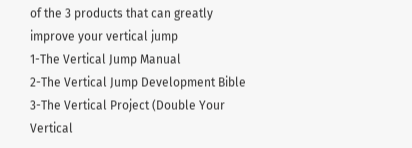of the 3 products that can greatly improve your vertical jump
1-The Vertical Jump Manual
2-The Vertical Jump Development Bible
3-The Vertical Project (Double Your Vertical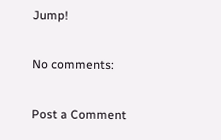Jump!

No comments:

Post a Comment